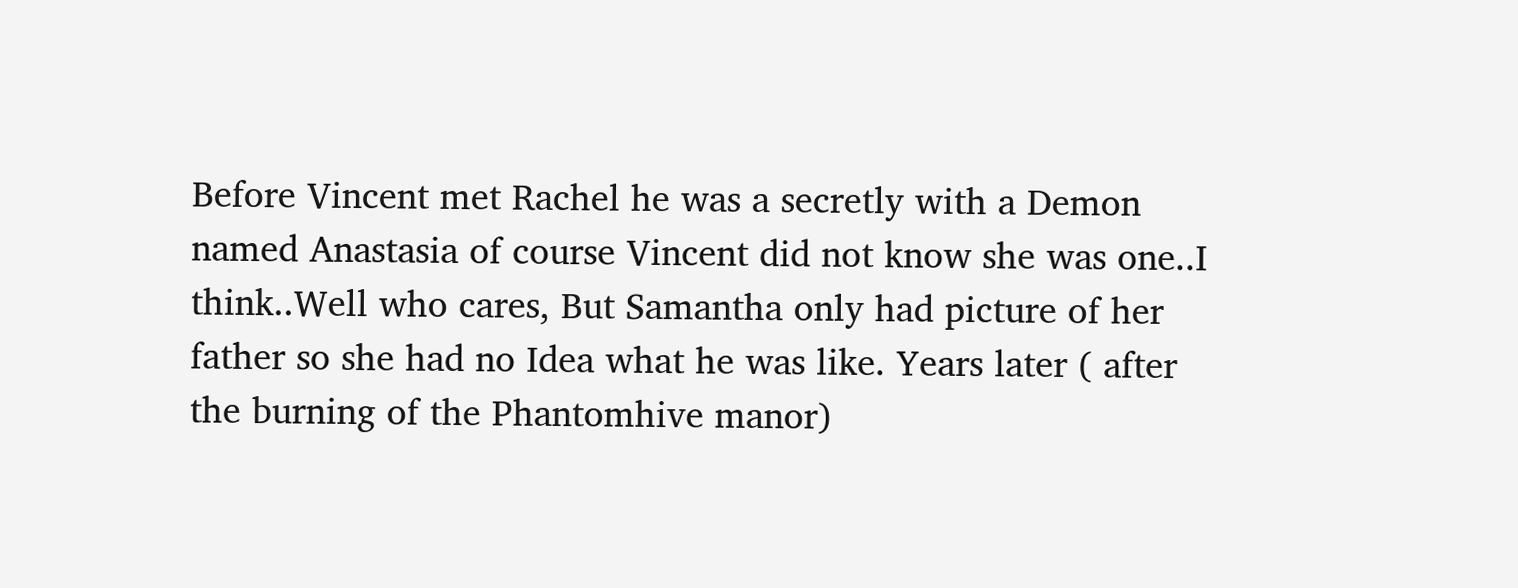Before Vincent met Rachel he was a secretly with a Demon named Anastasia of course Vincent did not know she was one..I think..Well who cares, But Samantha only had picture of her father so she had no Idea what he was like. Years later ( after the burning of the Phantomhive manor)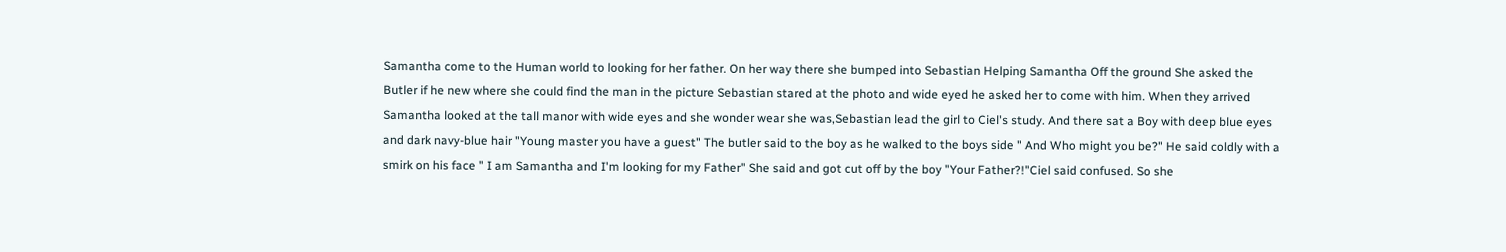Samantha come to the Human world to looking for her father. On her way there she bumped into Sebastian Helping Samantha Off the ground She asked the Butler if he new where she could find the man in the picture Sebastian stared at the photo and wide eyed he asked her to come with him. When they arrived Samantha looked at the tall manor with wide eyes and she wonder wear she was,Sebastian lead the girl to Ciel's study. And there sat a Boy with deep blue eyes and dark navy-blue hair "Young master you have a guest" The butler said to the boy as he walked to the boys side " And Who might you be?" He said coldly with a smirk on his face " I am Samantha and I'm looking for my Father" She said and got cut off by the boy "Your Father?!"Ciel said confused. So she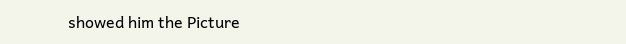showed him the Picture